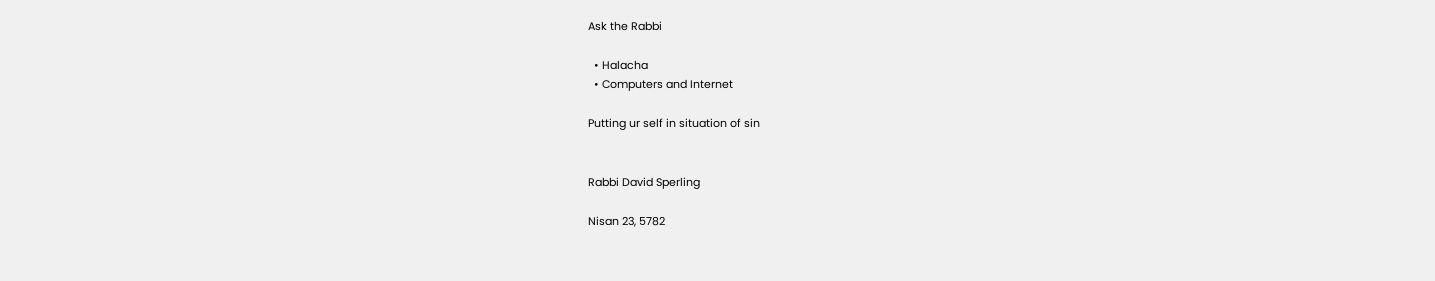Ask the Rabbi

  • Halacha
  • Computers and Internet

Putting ur self in situation of sin


Rabbi David Sperling

Nisan 23, 5782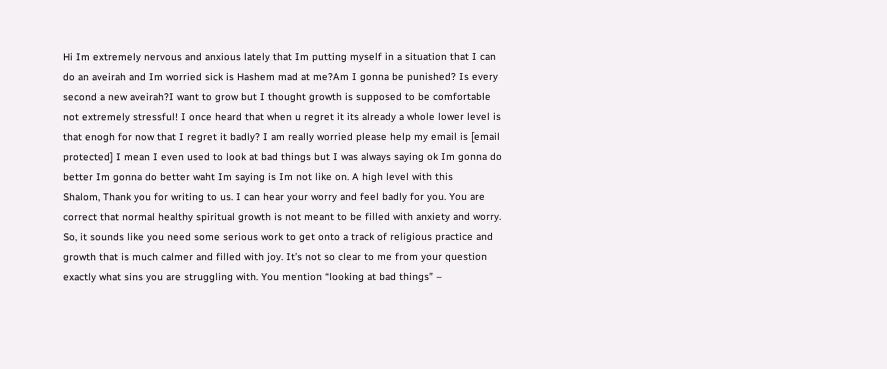Hi Im extremely nervous and anxious lately that Im putting myself in a situation that I can do an aveirah and Im worried sick is Hashem mad at me?Am I gonna be punished? Is every second a new aveirah?I want to grow but I thought growth is supposed to be comfortable not extremely stressful! I once heard that when u regret it its already a whole lower level is that enogh for now that I regret it badly? I am really worried please help my email is [email protected] I mean I even used to look at bad things but I was always saying ok Im gonna do better Im gonna do better waht Im saying is Im not like on. A high level with this
Shalom, Thank you for writing to us. I can hear your worry and feel badly for you. You are correct that normal healthy spiritual growth is not meant to be filled with anxiety and worry. So, it sounds like you need some serious work to get onto a track of religious practice and growth that is much calmer and filled with joy. It’s not so clear to me from your question exactly what sins you are struggling with. You mention “looking at bad things” –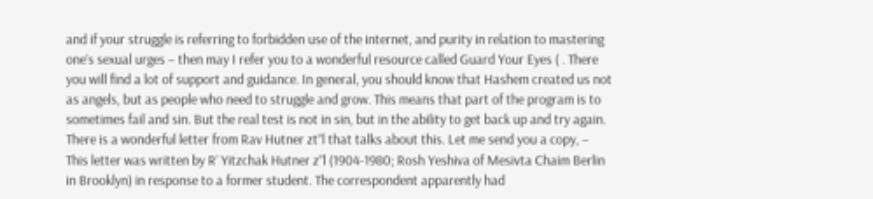and if your struggle is referring to forbidden use of the internet, and purity in relation to mastering one’s sexual urges – then may I refer you to a wonderful resource called Guard Your Eyes ( . There you will find a lot of support and guidance. In general, you should know that Hashem created us not as angels, but as people who need to struggle and grow. This means that part of the program is to sometimes fail and sin. But the real test is not in sin, but in the ability to get back up and try again. There is a wonderful letter from Rav Hutner zt”l that talks about this. Let me send you a copy, – This letter was written by R’ Yitzchak Hutner z”l (1904-1980; Rosh Yeshiva of Mesivta Chaim Berlin in Brooklyn) in response to a former student. The correspondent apparently had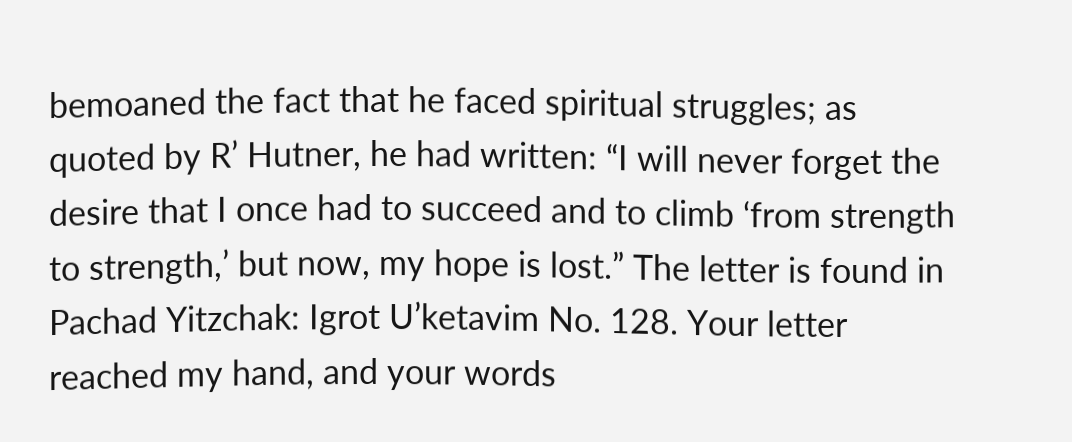bemoaned the fact that he faced spiritual struggles; as quoted by R’ Hutner, he had written: “I will never forget the desire that I once had to succeed and to climb ‘from strength to strength,’ but now, my hope is lost.” The letter is found in Pachad Yitzchak: Igrot U’ketavim No. 128. Your letter reached my hand, and your words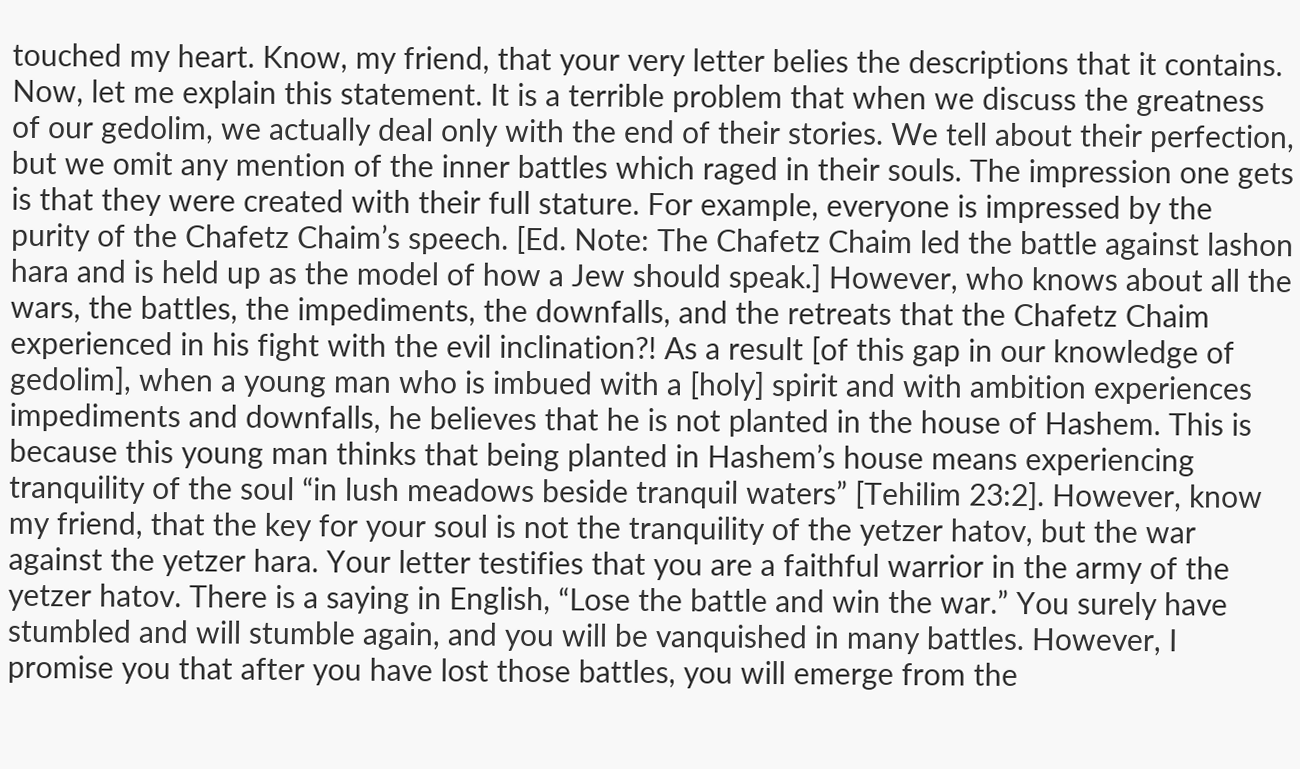touched my heart. Know, my friend, that your very letter belies the descriptions that it contains. Now, let me explain this statement. It is a terrible problem that when we discuss the greatness of our gedolim, we actually deal only with the end of their stories. We tell about their perfection, but we omit any mention of the inner battles which raged in their souls. The impression one gets is that they were created with their full stature. For example, everyone is impressed by the purity of the Chafetz Chaim’s speech. [Ed. Note: The Chafetz Chaim led the battle against lashon hara and is held up as the model of how a Jew should speak.] However, who knows about all the wars, the battles, the impediments, the downfalls, and the retreats that the Chafetz Chaim experienced in his fight with the evil inclination?! As a result [of this gap in our knowledge of gedolim], when a young man who is imbued with a [holy] spirit and with ambition experiences impediments and downfalls, he believes that he is not planted in the house of Hashem. This is because this young man thinks that being planted in Hashem’s house means experiencing tranquility of the soul “in lush meadows beside tranquil waters” [Tehilim 23:2]. However, know my friend, that the key for your soul is not the tranquility of the yetzer hatov, but the war against the yetzer hara. Your letter testifies that you are a faithful warrior in the army of the yetzer hatov. There is a saying in English, “Lose the battle and win the war.” You surely have stumbled and will stumble again, and you will be vanquished in many battles. However, I promise you that after you have lost those battles, you will emerge from the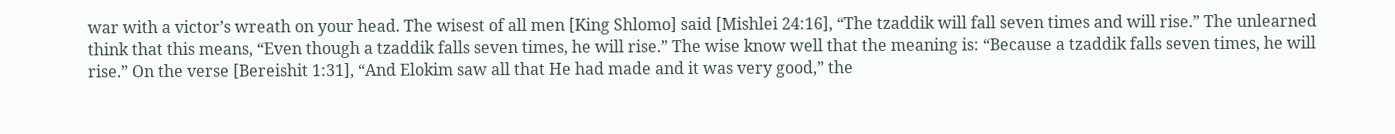war with a victor’s wreath on your head. The wisest of all men [King Shlomo] said [Mishlei 24:16], “The tzaddik will fall seven times and will rise.” The unlearned think that this means, “Even though a tzaddik falls seven times, he will rise.” The wise know well that the meaning is: “Because a tzaddik falls seven times, he will rise.” On the verse [Bereishit 1:31], “And Elokim saw all that He had made and it was very good,” the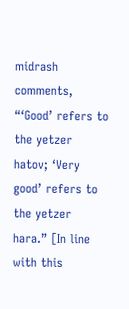midrash comments, “‘Good’ refers to the yetzer hatov; ‘Very good’ refers to the yetzer hara.” [In line with this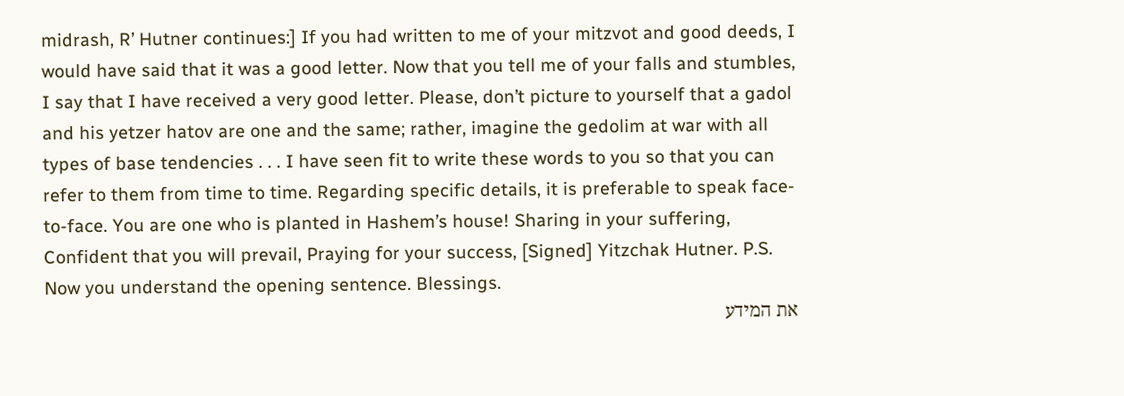midrash, R’ Hutner continues:] If you had written to me of your mitzvot and good deeds, I would have said that it was a good letter. Now that you tell me of your falls and stumbles, I say that I have received a very good letter. Please, don’t picture to yourself that a gadol and his yetzer hatov are one and the same; rather, imagine the gedolim at war with all types of base tendencies . . . I have seen fit to write these words to you so that you can refer to them from time to time. Regarding specific details, it is preferable to speak face-to-face. You are one who is planted in Hashem’s house! Sharing in your suffering, Confident that you will prevail, Praying for your success, [Signed] Yitzchak Hutner. P.S. Now you understand the opening sentence. Blessings.
את המידע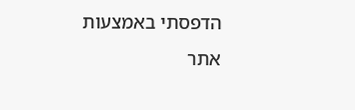הדפסתי באמצעות אתר